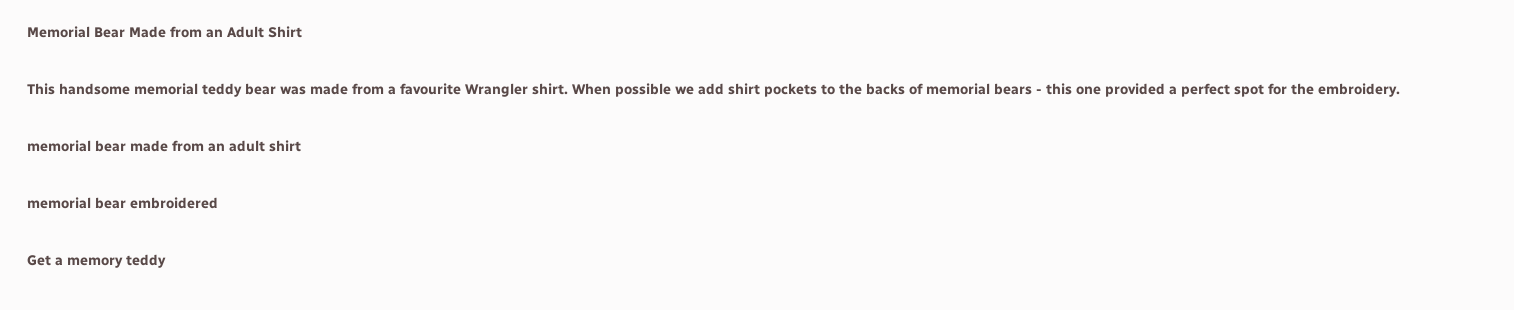Memorial Bear Made from an Adult Shirt

This handsome memorial teddy bear was made from a favourite Wrangler shirt. When possible we add shirt pockets to the backs of memorial bears - this one provided a perfect spot for the embroidery.

memorial bear made from an adult shirt

memorial bear embroidered

Get a memory teddy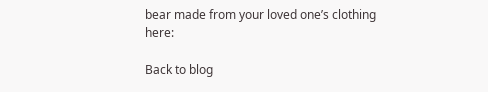bear made from your loved one’s clothing here:

Back to blog